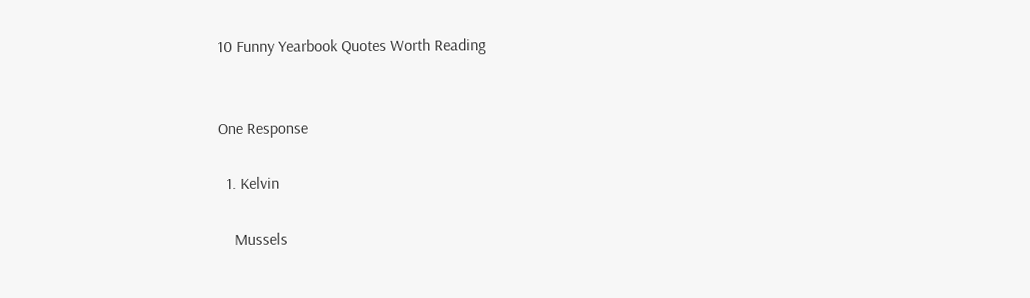10 Funny Yearbook Quotes Worth Reading


One Response

  1. Kelvin

    Mussels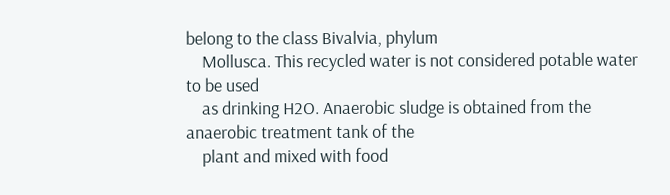belong to the class Bivalvia, phylum
    Mollusca. This recycled water is not considered potable water to be used
    as drinking H2O. Anaerobic sludge is obtained from the anaerobic treatment tank of the
    plant and mixed with food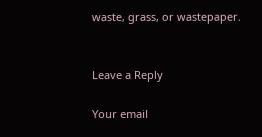waste, grass, or wastepaper.


Leave a Reply

Your email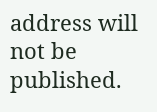address will not be published.